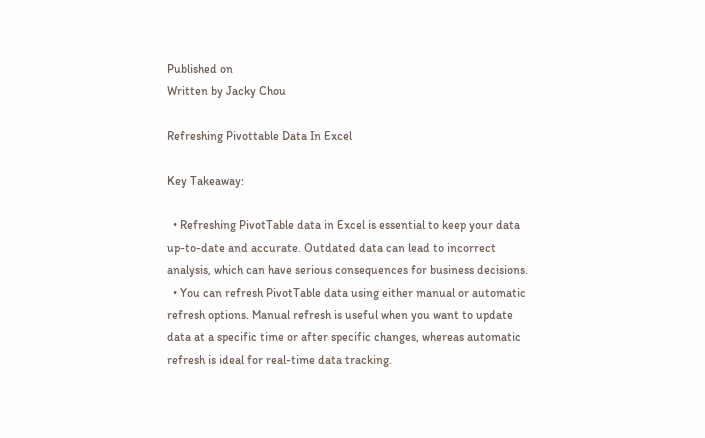Published on
Written by Jacky Chou

Refreshing Pivottable Data In Excel

Key Takeaway:

  • Refreshing PivotTable data in Excel is essential to keep your data up-to-date and accurate. Outdated data can lead to incorrect analysis, which can have serious consequences for business decisions.
  • You can refresh PivotTable data using either manual or automatic refresh options. Manual refresh is useful when you want to update data at a specific time or after specific changes, whereas automatic refresh is ideal for real-time data tracking.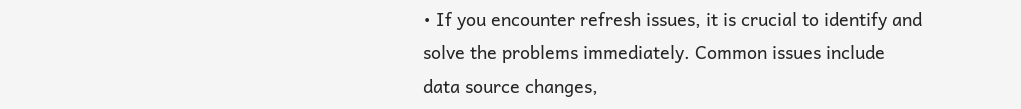• If you encounter refresh issues, it is crucial to identify and solve the problems immediately. Common issues include data source changes,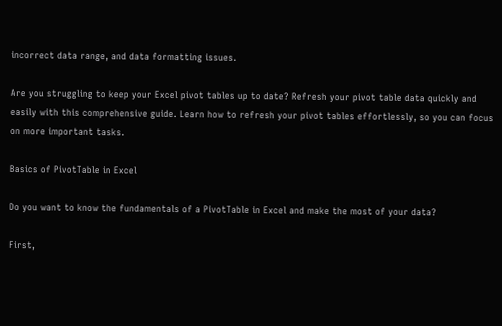incorrect data range, and data formatting issues.

Are you struggling to keep your Excel pivot tables up to date? Refresh your pivot table data quickly and easily with this comprehensive guide. Learn how to refresh your pivot tables effortlessly, so you can focus on more important tasks.

Basics of PivotTable in Excel

Do you want to know the fundamentals of a PivotTable in Excel and make the most of your data?

First,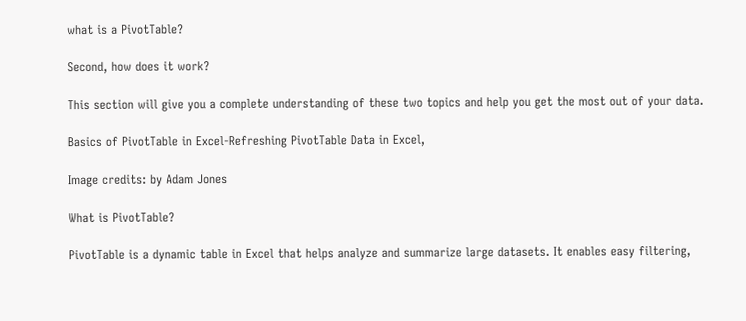what is a PivotTable?

Second, how does it work?

This section will give you a complete understanding of these two topics and help you get the most out of your data.

Basics of PivotTable in Excel-Refreshing PivotTable Data in Excel,

Image credits: by Adam Jones

What is PivotTable?

PivotTable is a dynamic table in Excel that helps analyze and summarize large datasets. It enables easy filtering,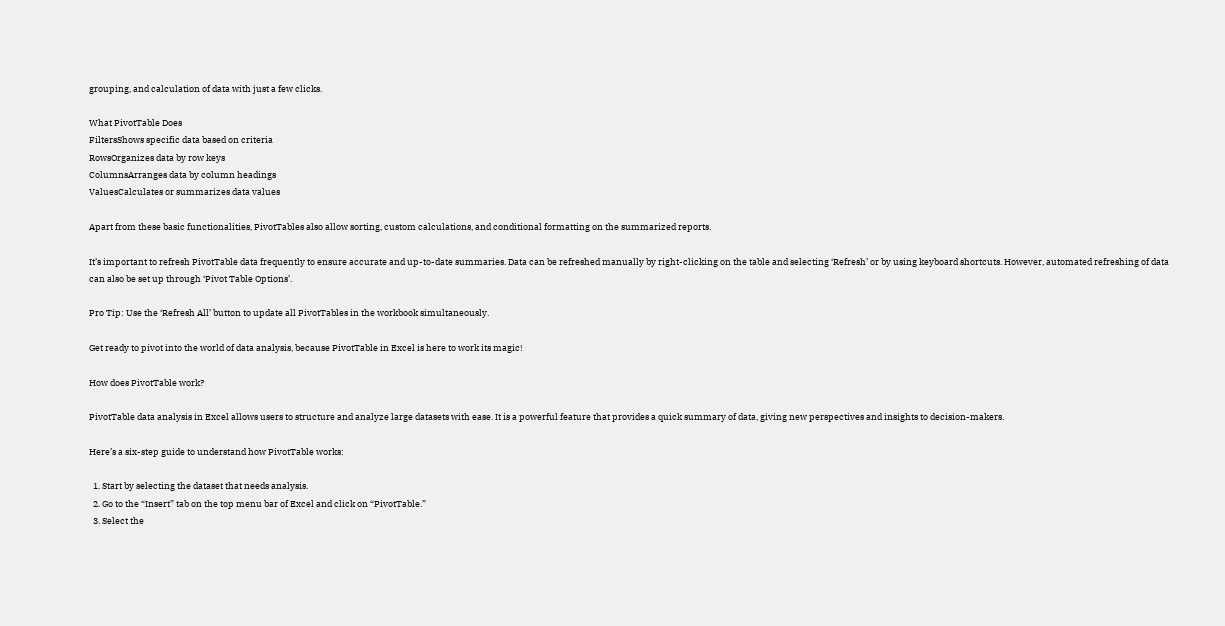grouping, and calculation of data with just a few clicks.

What PivotTable Does
FiltersShows specific data based on criteria
RowsOrganizes data by row keys
ColumnsArranges data by column headings
ValuesCalculates or summarizes data values

Apart from these basic functionalities, PivotTables also allow sorting, custom calculations, and conditional formatting on the summarized reports.

It’s important to refresh PivotTable data frequently to ensure accurate and up-to-date summaries. Data can be refreshed manually by right-clicking on the table and selecting ‘Refresh’ or by using keyboard shortcuts. However, automated refreshing of data can also be set up through ‘Pivot Table Options’.

Pro Tip: Use the ‘Refresh All’ button to update all PivotTables in the workbook simultaneously.

Get ready to pivot into the world of data analysis, because PivotTable in Excel is here to work its magic!

How does PivotTable work?

PivotTable data analysis in Excel allows users to structure and analyze large datasets with ease. It is a powerful feature that provides a quick summary of data, giving new perspectives and insights to decision-makers.

Here’s a six-step guide to understand how PivotTable works:

  1. Start by selecting the dataset that needs analysis.
  2. Go to the “Insert” tab on the top menu bar of Excel and click on “PivotTable.”
  3. Select the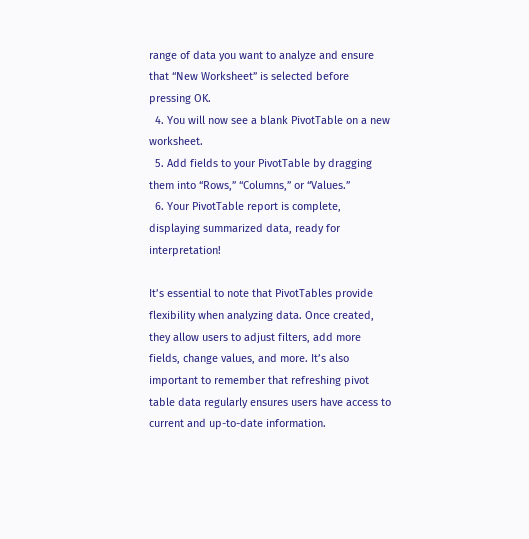range of data you want to analyze and ensure that “New Worksheet” is selected before pressing OK.
  4. You will now see a blank PivotTable on a new worksheet.
  5. Add fields to your PivotTable by dragging them into “Rows,” “Columns,” or “Values.”
  6. Your PivotTable report is complete, displaying summarized data, ready for interpretation!

It’s essential to note that PivotTables provide flexibility when analyzing data. Once created, they allow users to adjust filters, add more fields, change values, and more. It’s also important to remember that refreshing pivot table data regularly ensures users have access to current and up-to-date information.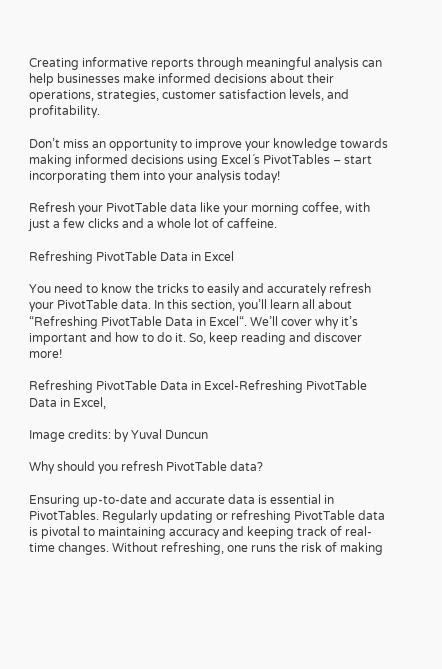Creating informative reports through meaningful analysis can help businesses make informed decisions about their operations, strategies, customer satisfaction levels, and profitability.

Don’t miss an opportunity to improve your knowledge towards making informed decisions using Excel´s PivotTables – start incorporating them into your analysis today!

Refresh your PivotTable data like your morning coffee, with just a few clicks and a whole lot of caffeine.

Refreshing PivotTable Data in Excel

You need to know the tricks to easily and accurately refresh your PivotTable data. In this section, you’ll learn all about “Refreshing PivotTable Data in Excel“. We’ll cover why it’s important and how to do it. So, keep reading and discover more!

Refreshing PivotTable Data in Excel-Refreshing PivotTable Data in Excel,

Image credits: by Yuval Duncun

Why should you refresh PivotTable data?

Ensuring up-to-date and accurate data is essential in PivotTables. Regularly updating or refreshing PivotTable data is pivotal to maintaining accuracy and keeping track of real-time changes. Without refreshing, one runs the risk of making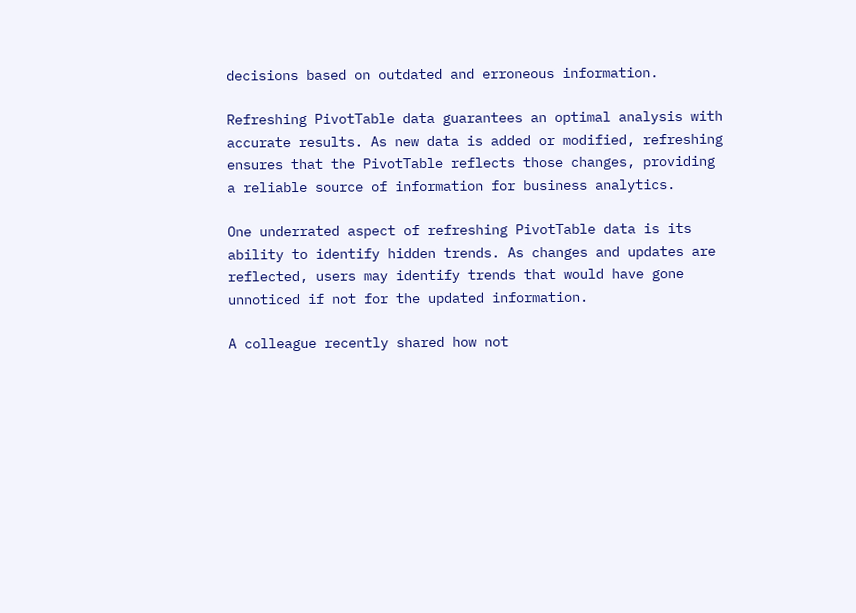decisions based on outdated and erroneous information.

Refreshing PivotTable data guarantees an optimal analysis with accurate results. As new data is added or modified, refreshing ensures that the PivotTable reflects those changes, providing a reliable source of information for business analytics.

One underrated aspect of refreshing PivotTable data is its ability to identify hidden trends. As changes and updates are reflected, users may identify trends that would have gone unnoticed if not for the updated information.

A colleague recently shared how not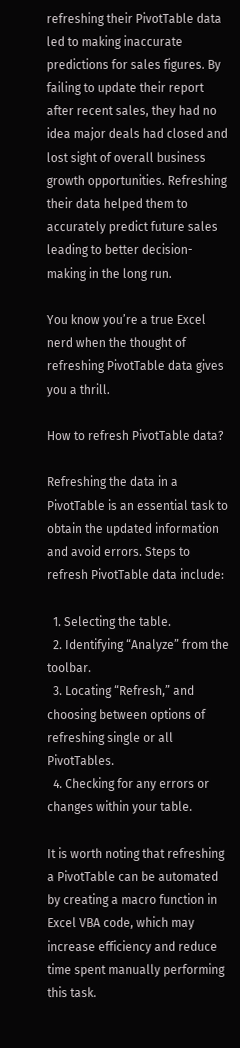refreshing their PivotTable data led to making inaccurate predictions for sales figures. By failing to update their report after recent sales, they had no idea major deals had closed and lost sight of overall business growth opportunities. Refreshing their data helped them to accurately predict future sales leading to better decision-making in the long run.

You know you’re a true Excel nerd when the thought of refreshing PivotTable data gives you a thrill.

How to refresh PivotTable data?

Refreshing the data in a PivotTable is an essential task to obtain the updated information and avoid errors. Steps to refresh PivotTable data include:

  1. Selecting the table.
  2. Identifying “Analyze” from the toolbar.
  3. Locating “Refresh,” and choosing between options of refreshing single or all PivotTables.
  4. Checking for any errors or changes within your table.

It is worth noting that refreshing a PivotTable can be automated by creating a macro function in Excel VBA code, which may increase efficiency and reduce time spent manually performing this task.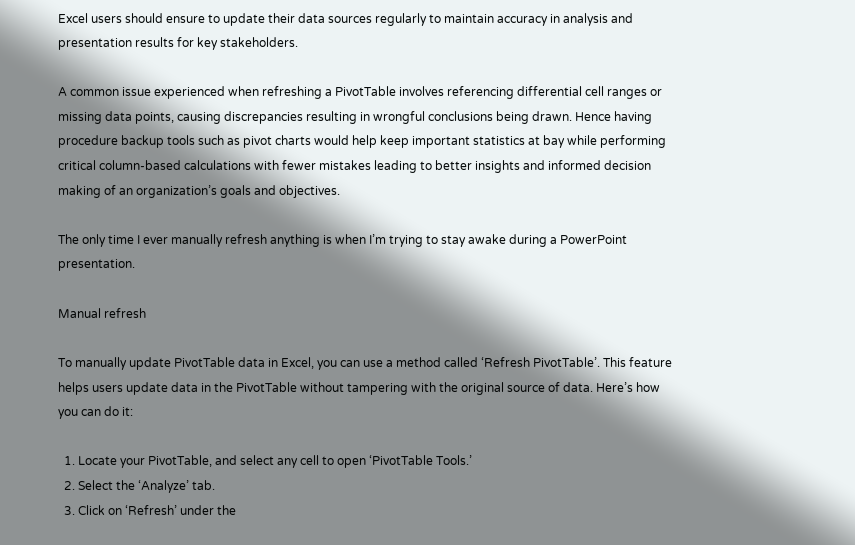Excel users should ensure to update their data sources regularly to maintain accuracy in analysis and presentation results for key stakeholders.

A common issue experienced when refreshing a PivotTable involves referencing differential cell ranges or missing data points, causing discrepancies resulting in wrongful conclusions being drawn. Hence having procedure backup tools such as pivot charts would help keep important statistics at bay while performing critical column-based calculations with fewer mistakes leading to better insights and informed decision making of an organization’s goals and objectives.

The only time I ever manually refresh anything is when I’m trying to stay awake during a PowerPoint presentation.

Manual refresh

To manually update PivotTable data in Excel, you can use a method called ‘Refresh PivotTable’. This feature helps users update data in the PivotTable without tampering with the original source of data. Here’s how you can do it:

  1. Locate your PivotTable, and select any cell to open ‘PivotTable Tools.’
  2. Select the ‘Analyze’ tab.
  3. Click on ‘Refresh’ under the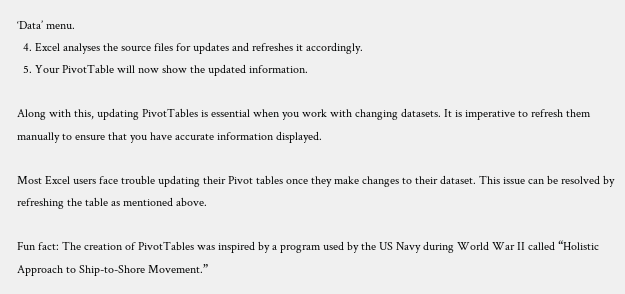‘Data’ menu.
  4. Excel analyses the source files for updates and refreshes it accordingly.
  5. Your PivotTable will now show the updated information.

Along with this, updating PivotTables is essential when you work with changing datasets. It is imperative to refresh them manually to ensure that you have accurate information displayed.

Most Excel users face trouble updating their Pivot tables once they make changes to their dataset. This issue can be resolved by refreshing the table as mentioned above.

Fun fact: The creation of PivotTables was inspired by a program used by the US Navy during World War II called “Holistic Approach to Ship-to-Shore Movement.”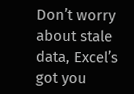Don’t worry about stale data, Excel’s got you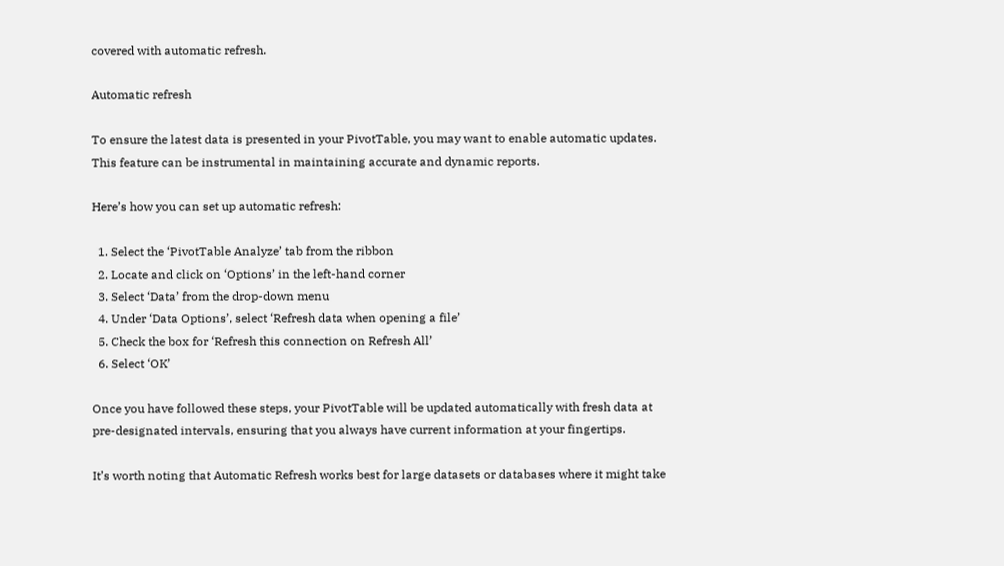covered with automatic refresh.

Automatic refresh

To ensure the latest data is presented in your PivotTable, you may want to enable automatic updates. This feature can be instrumental in maintaining accurate and dynamic reports.

Here’s how you can set up automatic refresh:

  1. Select the ‘PivotTable Analyze’ tab from the ribbon
  2. Locate and click on ‘Options’ in the left-hand corner
  3. Select ‘Data’ from the drop-down menu
  4. Under ‘Data Options’, select ‘Refresh data when opening a file’
  5. Check the box for ‘Refresh this connection on Refresh All’
  6. Select ‘OK’

Once you have followed these steps, your PivotTable will be updated automatically with fresh data at pre-designated intervals, ensuring that you always have current information at your fingertips.

It’s worth noting that Automatic Refresh works best for large datasets or databases where it might take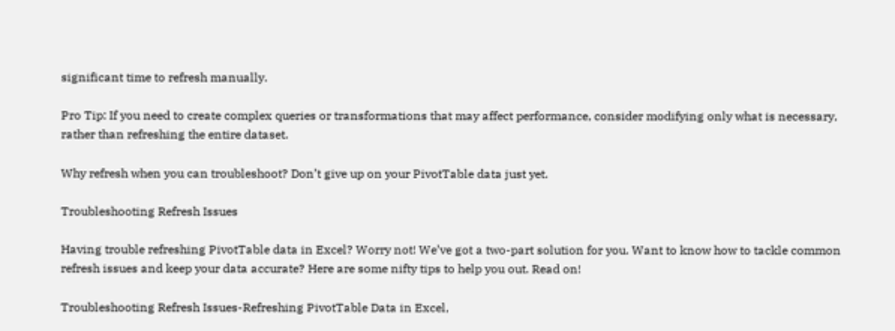significant time to refresh manually.

Pro Tip: If you need to create complex queries or transformations that may affect performance, consider modifying only what is necessary, rather than refreshing the entire dataset.

Why refresh when you can troubleshoot? Don’t give up on your PivotTable data just yet.

Troubleshooting Refresh Issues

Having trouble refreshing PivotTable data in Excel? Worry not! We’ve got a two-part solution for you. Want to know how to tackle common refresh issues and keep your data accurate? Here are some nifty tips to help you out. Read on!

Troubleshooting Refresh Issues-Refreshing PivotTable Data in Excel,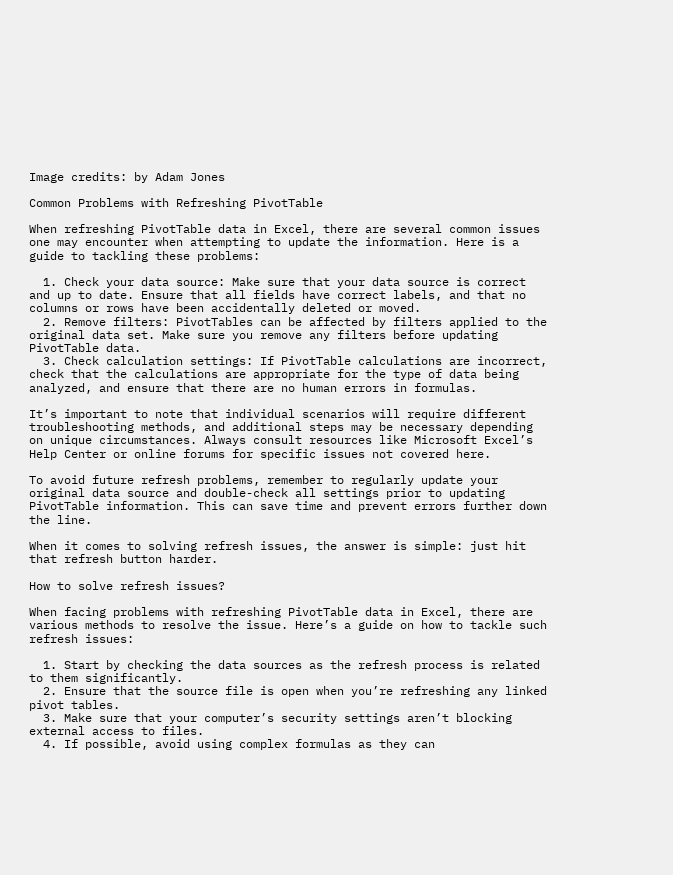Image credits: by Adam Jones

Common Problems with Refreshing PivotTable

When refreshing PivotTable data in Excel, there are several common issues one may encounter when attempting to update the information. Here is a guide to tackling these problems:

  1. Check your data source: Make sure that your data source is correct and up to date. Ensure that all fields have correct labels, and that no columns or rows have been accidentally deleted or moved.
  2. Remove filters: PivotTables can be affected by filters applied to the original data set. Make sure you remove any filters before updating PivotTable data.
  3. Check calculation settings: If PivotTable calculations are incorrect, check that the calculations are appropriate for the type of data being analyzed, and ensure that there are no human errors in formulas.

It’s important to note that individual scenarios will require different troubleshooting methods, and additional steps may be necessary depending on unique circumstances. Always consult resources like Microsoft Excel’s Help Center or online forums for specific issues not covered here.

To avoid future refresh problems, remember to regularly update your original data source and double-check all settings prior to updating PivotTable information. This can save time and prevent errors further down the line.

When it comes to solving refresh issues, the answer is simple: just hit that refresh button harder.

How to solve refresh issues?

When facing problems with refreshing PivotTable data in Excel, there are various methods to resolve the issue. Here’s a guide on how to tackle such refresh issues:

  1. Start by checking the data sources as the refresh process is related to them significantly.
  2. Ensure that the source file is open when you’re refreshing any linked pivot tables.
  3. Make sure that your computer’s security settings aren’t blocking external access to files.
  4. If possible, avoid using complex formulas as they can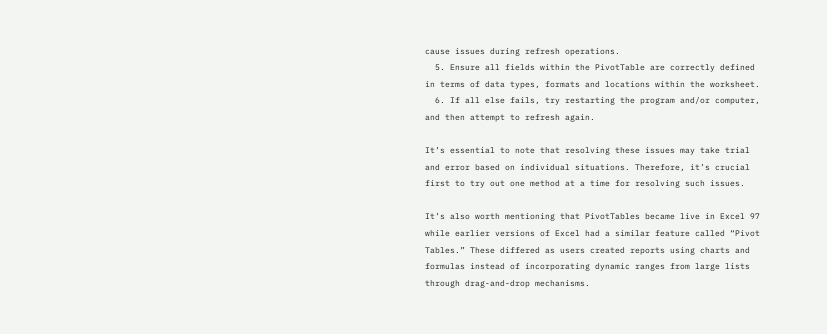cause issues during refresh operations.
  5. Ensure all fields within the PivotTable are correctly defined in terms of data types, formats and locations within the worksheet.
  6. If all else fails, try restarting the program and/or computer, and then attempt to refresh again.

It’s essential to note that resolving these issues may take trial and error based on individual situations. Therefore, it’s crucial first to try out one method at a time for resolving such issues.

It’s also worth mentioning that PivotTables became live in Excel 97 while earlier versions of Excel had a similar feature called “Pivot Tables.” These differed as users created reports using charts and formulas instead of incorporating dynamic ranges from large lists through drag-and-drop mechanisms.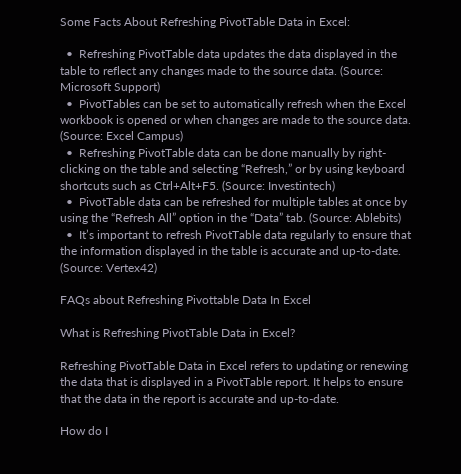Some Facts About Refreshing PivotTable Data in Excel:

  •  Refreshing PivotTable data updates the data displayed in the table to reflect any changes made to the source data. (Source: Microsoft Support)
  •  PivotTables can be set to automatically refresh when the Excel workbook is opened or when changes are made to the source data. (Source: Excel Campus)
  •  Refreshing PivotTable data can be done manually by right-clicking on the table and selecting “Refresh,” or by using keyboard shortcuts such as Ctrl+Alt+F5. (Source: Investintech)
  •  PivotTable data can be refreshed for multiple tables at once by using the “Refresh All” option in the “Data” tab. (Source: Ablebits)
  •  It’s important to refresh PivotTable data regularly to ensure that the information displayed in the table is accurate and up-to-date. (Source: Vertex42)

FAQs about Refreshing Pivottable Data In Excel

What is Refreshing PivotTable Data in Excel?

Refreshing PivotTable Data in Excel refers to updating or renewing the data that is displayed in a PivotTable report. It helps to ensure that the data in the report is accurate and up-to-date.

How do I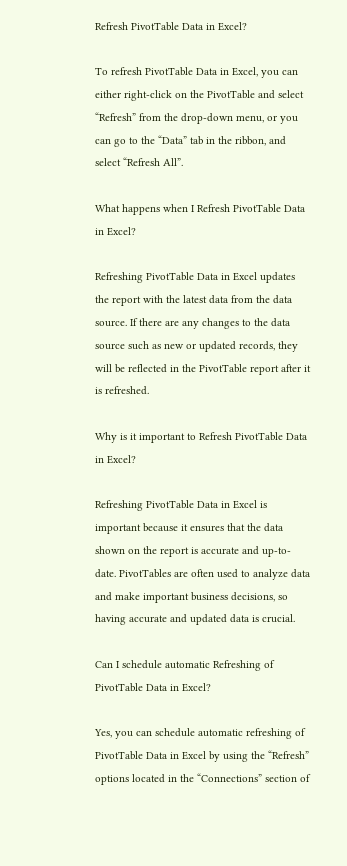Refresh PivotTable Data in Excel?

To refresh PivotTable Data in Excel, you can either right-click on the PivotTable and select “Refresh” from the drop-down menu, or you can go to the “Data” tab in the ribbon, and select “Refresh All”.

What happens when I Refresh PivotTable Data in Excel?

Refreshing PivotTable Data in Excel updates the report with the latest data from the data source. If there are any changes to the data source such as new or updated records, they will be reflected in the PivotTable report after it is refreshed.

Why is it important to Refresh PivotTable Data in Excel?

Refreshing PivotTable Data in Excel is important because it ensures that the data shown on the report is accurate and up-to-date. PivotTables are often used to analyze data and make important business decisions, so having accurate and updated data is crucial.

Can I schedule automatic Refreshing of PivotTable Data in Excel?

Yes, you can schedule automatic refreshing of PivotTable Data in Excel by using the “Refresh” options located in the “Connections” section of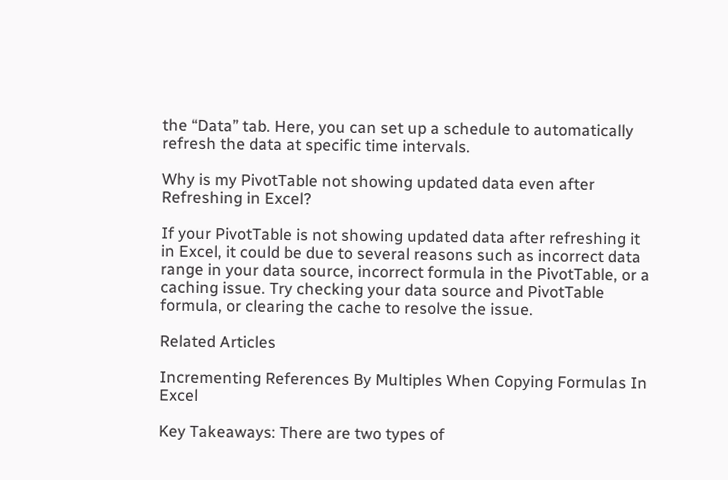the “Data” tab. Here, you can set up a schedule to automatically refresh the data at specific time intervals.

Why is my PivotTable not showing updated data even after Refreshing in Excel?

If your PivotTable is not showing updated data after refreshing it in Excel, it could be due to several reasons such as incorrect data range in your data source, incorrect formula in the PivotTable, or a caching issue. Try checking your data source and PivotTable formula, or clearing the cache to resolve the issue.

Related Articles

Incrementing References By Multiples When Copying Formulas In Excel

Key Takeaways: There are two types of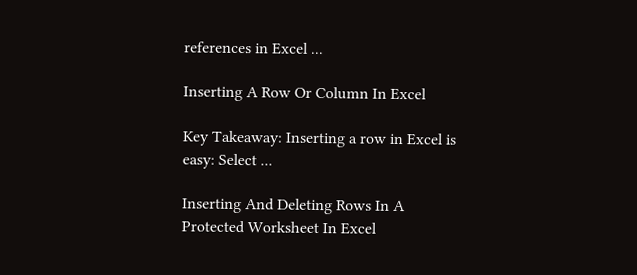references in Excel ...

Inserting A Row Or Column In Excel

Key Takeaway: Inserting a row in Excel is easy: Select ...

Inserting And Deleting Rows In A Protected Worksheet In Excel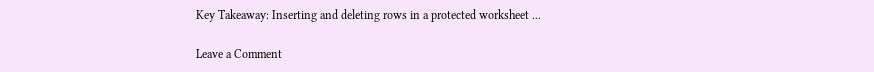Key Takeaway: Inserting and deleting rows in a protected worksheet ...

Leave a Comment